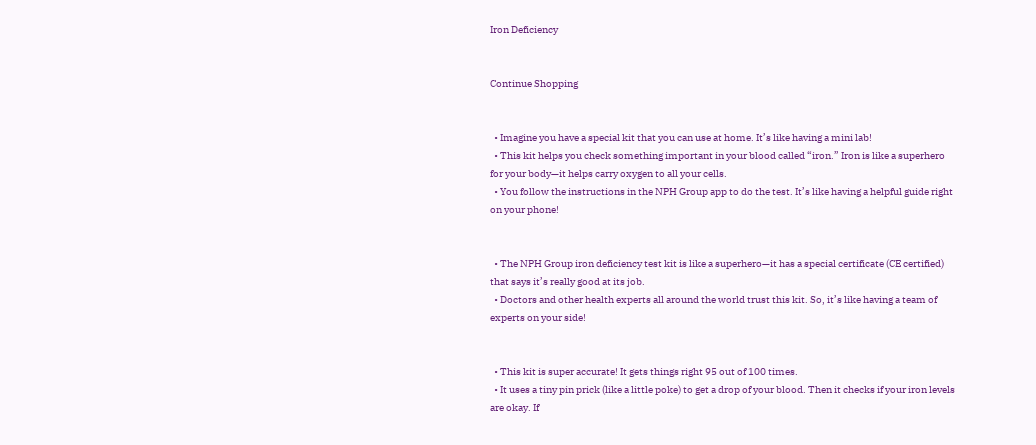Iron Deficiency


Continue Shopping


  • Imagine you have a special kit that you can use at home. It’s like having a mini lab!
  • This kit helps you check something important in your blood called “iron.” Iron is like a superhero for your body—it helps carry oxygen to all your cells.
  • You follow the instructions in the NPH Group app to do the test. It’s like having a helpful guide right on your phone!


  • The NPH Group iron deficiency test kit is like a superhero—it has a special certificate (CE certified) that says it’s really good at its job.
  • Doctors and other health experts all around the world trust this kit. So, it’s like having a team of experts on your side!


  • This kit is super accurate! It gets things right 95 out of 100 times.
  • It uses a tiny pin prick (like a little poke) to get a drop of your blood. Then it checks if your iron levels are okay. If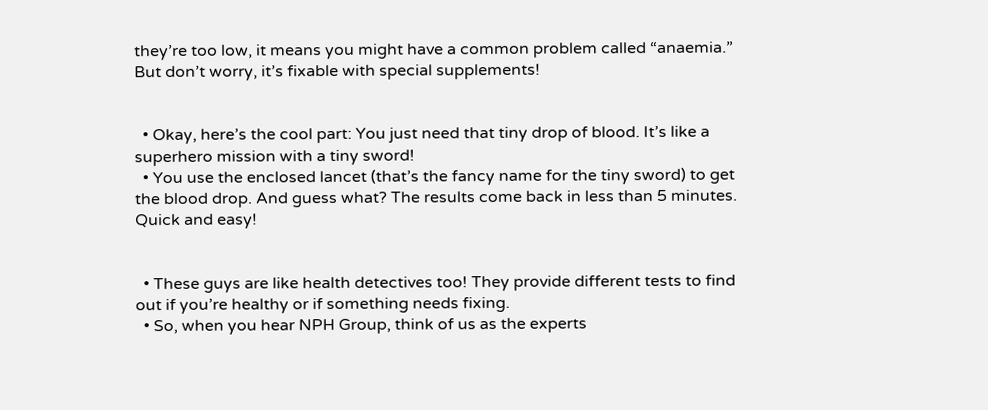they’re too low, it means you might have a common problem called “anaemia.” But don’t worry, it’s fixable with special supplements!


  • Okay, here’s the cool part: You just need that tiny drop of blood. It’s like a superhero mission with a tiny sword!
  • You use the enclosed lancet (that’s the fancy name for the tiny sword) to get the blood drop. And guess what? The results come back in less than 5 minutes. Quick and easy!


  • These guys are like health detectives too! They provide different tests to find out if you’re healthy or if something needs fixing.
  • So, when you hear NPH Group, think of us as the experts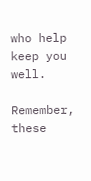who help keep you well.

Remember, these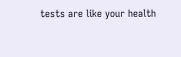tests are like your health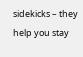sidekicks – they help you stay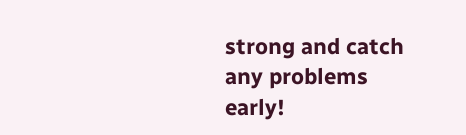strong and catch any problems early!